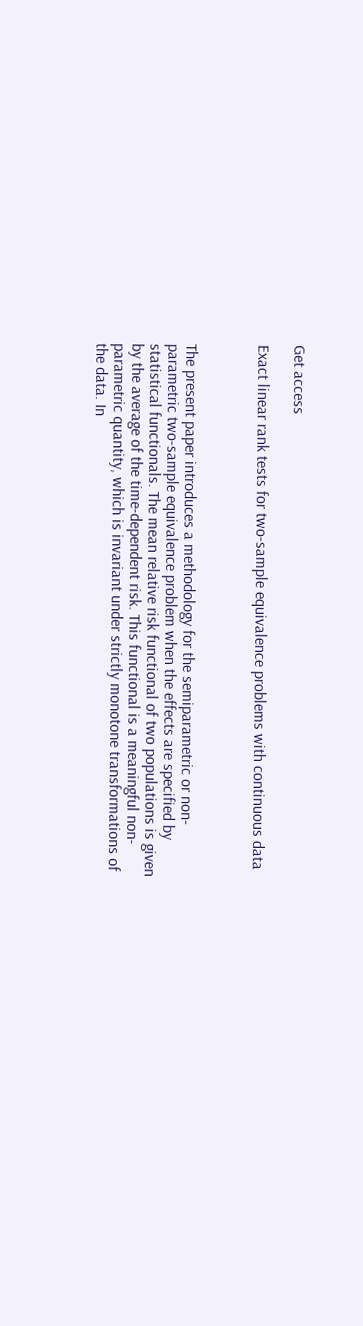Get access

Exact linear rank tests for two-sample equivalence problems with continuous data



The present paper introduces a methodology for the semiparametric or non-parametric two-sample equivalence problem when the effects are specified by statistical functionals. The mean relative risk functional of two populations is given by the average of the time-dependent risk. This functional is a meaningful non-parametric quantity, which is invariant under strictly monotone transformations of the data. In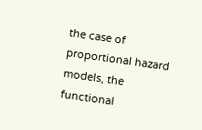the case of proportional hazard models, the functional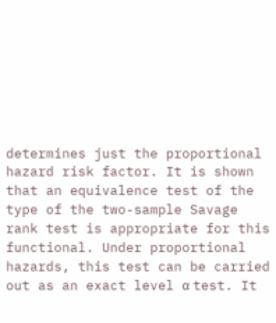determines just the proportional hazard risk factor. It is shown that an equivalence test of the type of the two-sample Savage rank test is appropriate for this functional. Under proportional hazards, this test can be carried out as an exact level α test. It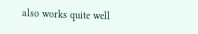also works quite well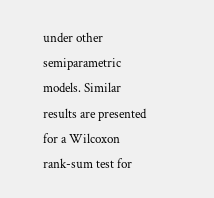under other semiparametric models. Similar results are presented for a Wilcoxon rank-sum test for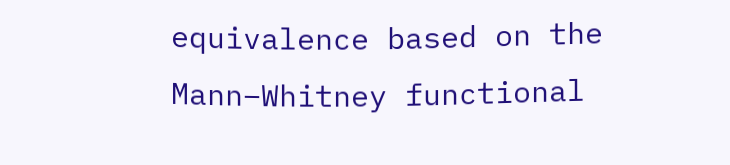equivalence based on the Mann–Whitney functional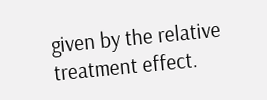given by the relative treatment effect.